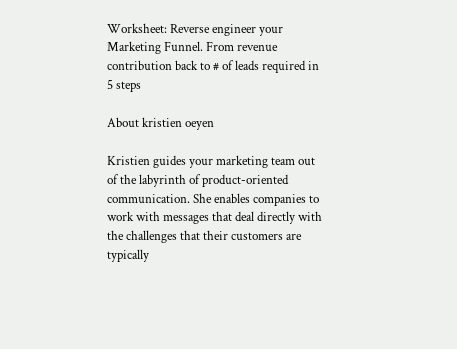Worksheet: Reverse engineer your Marketing Funnel. From revenue contribution back to # of leads required in 5 steps

About kristien oeyen

Kristien guides your marketing team out of the labyrinth of product-oriented communication. She enables companies to work with messages that deal directly with the challenges that their customers are typically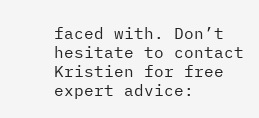faced with. Don’t hesitate to contact Kristien for free expert advice: